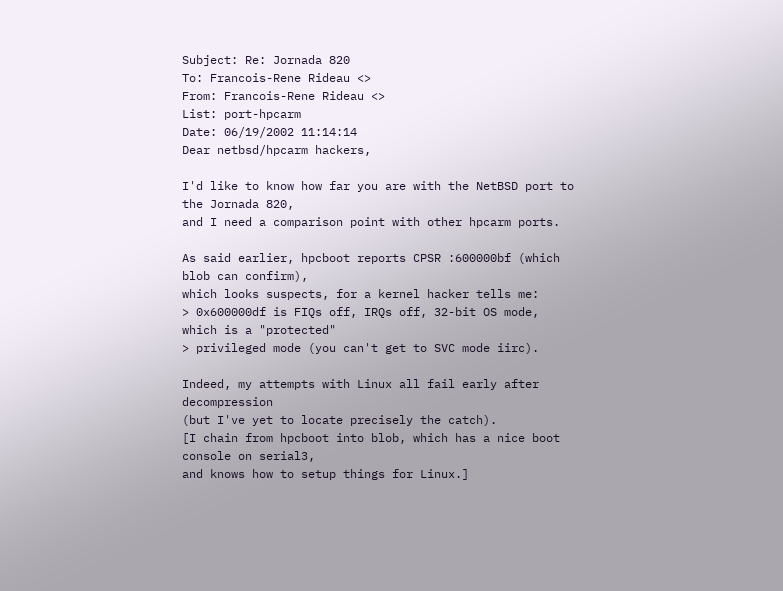Subject: Re: Jornada 820
To: Francois-Rene Rideau <>
From: Francois-Rene Rideau <>
List: port-hpcarm
Date: 06/19/2002 11:14:14
Dear netbsd/hpcarm hackers,

I'd like to know how far you are with the NetBSD port to the Jornada 820,
and I need a comparison point with other hpcarm ports.

As said earlier, hpcboot reports CPSR :600000bf (which blob can confirm),
which looks suspects, for a kernel hacker tells me:
> 0x600000df is FIQs off, IRQs off, 32-bit OS mode, which is a "protected"
> privileged mode (you can't get to SVC mode iirc).

Indeed, my attempts with Linux all fail early after decompression
(but I've yet to locate precisely the catch).
[I chain from hpcboot into blob, which has a nice boot console on serial3,
and knows how to setup things for Linux.]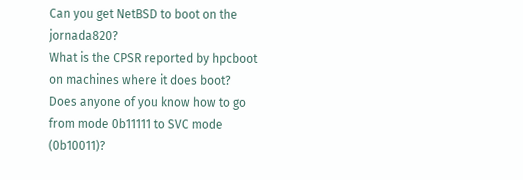Can you get NetBSD to boot on the jornada820?
What is the CPSR reported by hpcboot on machines where it does boot?
Does anyone of you know how to go from mode 0b11111 to SVC mode (0b10011)?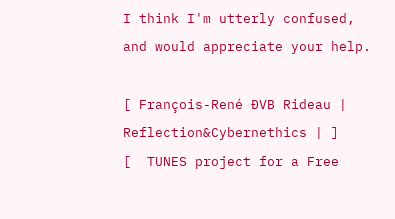I think I'm utterly confused, and would appreciate your help.

[ François-René ÐVB Rideau | Reflection&Cybernethics | ]
[  TUNES project for a Free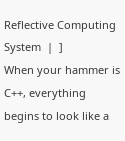Reflective Computing System  |  ]
When your hammer is C++, everything begins to look like a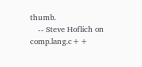thumb.
    -- Steve Hoflich on comp.lang.c++